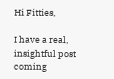Hi Fitties,

I have a real, insightful post coming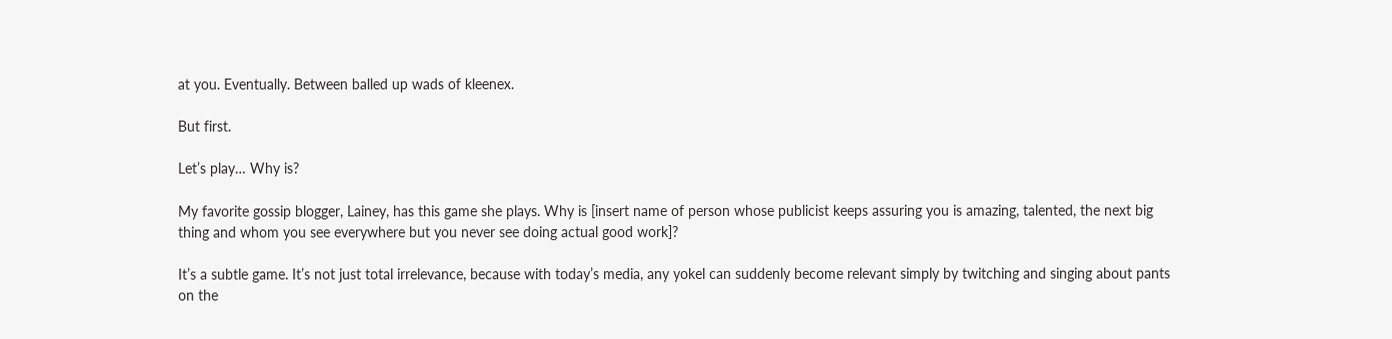at you. Eventually. Between balled up wads of kleenex.

But first.

Let’s play… Why is?

My favorite gossip blogger, Lainey, has this game she plays. Why is [insert name of person whose publicist keeps assuring you is amazing, talented, the next big thing and whom you see everywhere but you never see doing actual good work]?

It’s a subtle game. It’s not just total irrelevance, because with today’s media, any yokel can suddenly become relevant simply by twitching and singing about pants on the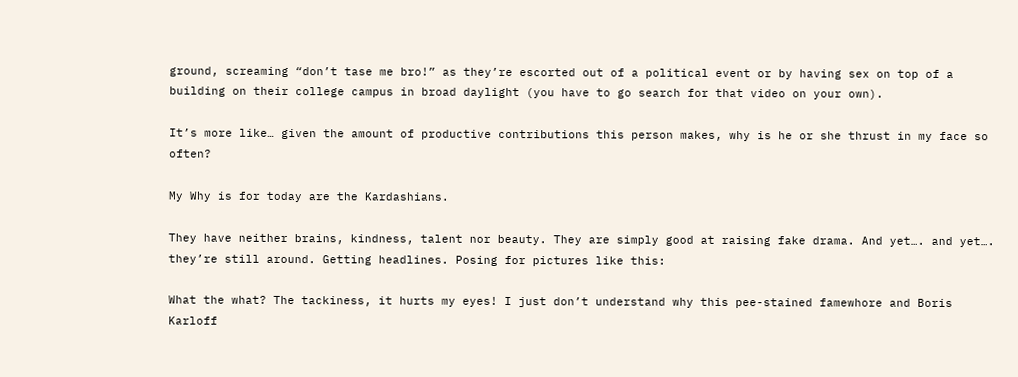ground, screaming “don’t tase me bro!” as they’re escorted out of a political event or by having sex on top of a building on their college campus in broad daylight (you have to go search for that video on your own).

It’s more like… given the amount of productive contributions this person makes, why is he or she thrust in my face so often?

My Why is for today are the Kardashians.

They have neither brains, kindness, talent nor beauty. They are simply good at raising fake drama. And yet…. and yet…. they’re still around. Getting headlines. Posing for pictures like this:

What the what? The tackiness, it hurts my eyes! I just don’t understand why this pee-stained famewhore and Boris Karloff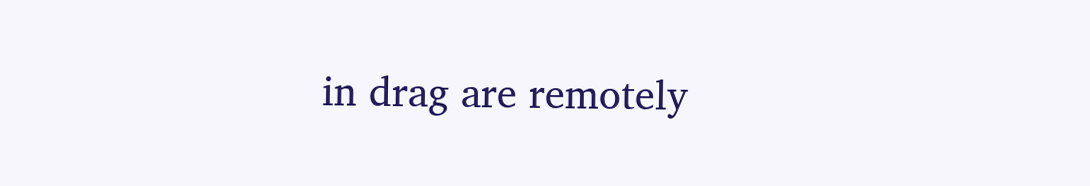in drag are remotely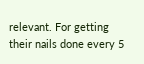relevant. For getting their nails done every 5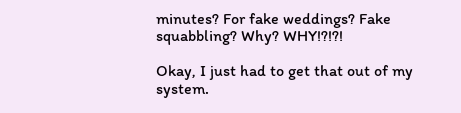minutes? For fake weddings? Fake squabbling? Why? WHY!?!?!

Okay, I just had to get that out of my system.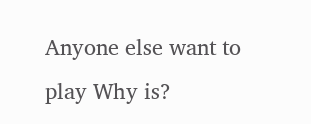Anyone else want to play Why is?